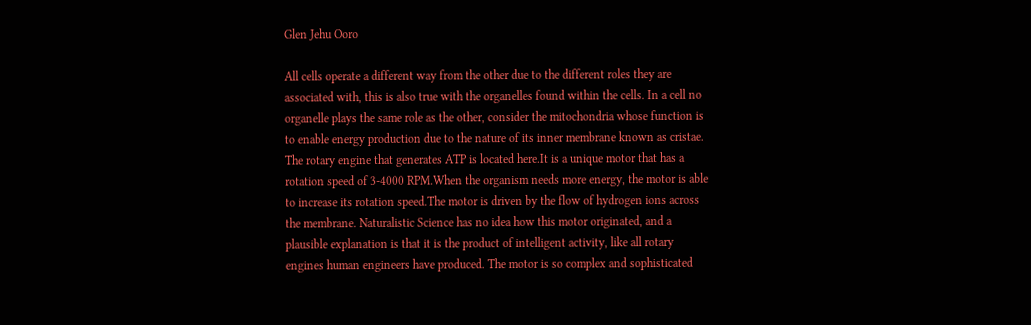Glen Jehu Ooro

All cells operate a different way from the other due to the different roles they are associated with, this is also true with the organelles found within the cells. In a cell no organelle plays the same role as the other, consider the mitochondria whose function is to enable energy production due to the nature of its inner membrane known as cristae.  The rotary engine that generates ATP is located here.It is a unique motor that has a rotation speed of 3-4000 RPM.When the organism needs more energy, the motor is able to increase its rotation speed.The motor is driven by the flow of hydrogen ions across the membrane. Naturalistic Science has no idea how this motor originated, and a plausible explanation is that it is the product of intelligent activity, like all rotary engines human engineers have produced. The motor is so complex and sophisticated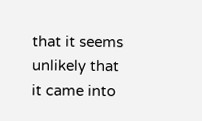that it seems unlikely that it came into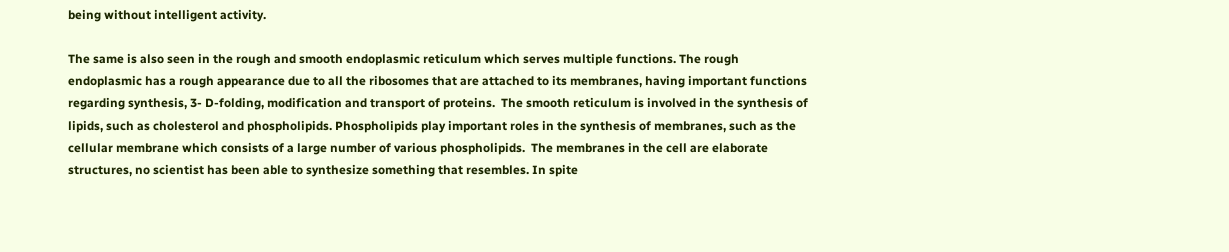being without intelligent activity.

The same is also seen in the rough and smooth endoplasmic reticulum which serves multiple functions. The rough endoplasmic has a rough appearance due to all the ribosomes that are attached to its membranes, having important functions regarding synthesis, 3- D-folding, modification and transport of proteins.  The smooth reticulum is involved in the synthesis of lipids, such as cholesterol and phospholipids. Phospholipids play important roles in the synthesis of membranes, such as the cellular membrane which consists of a large number of various phospholipids.  The membranes in the cell are elaborate structures, no scientist has been able to synthesize something that resembles. In spite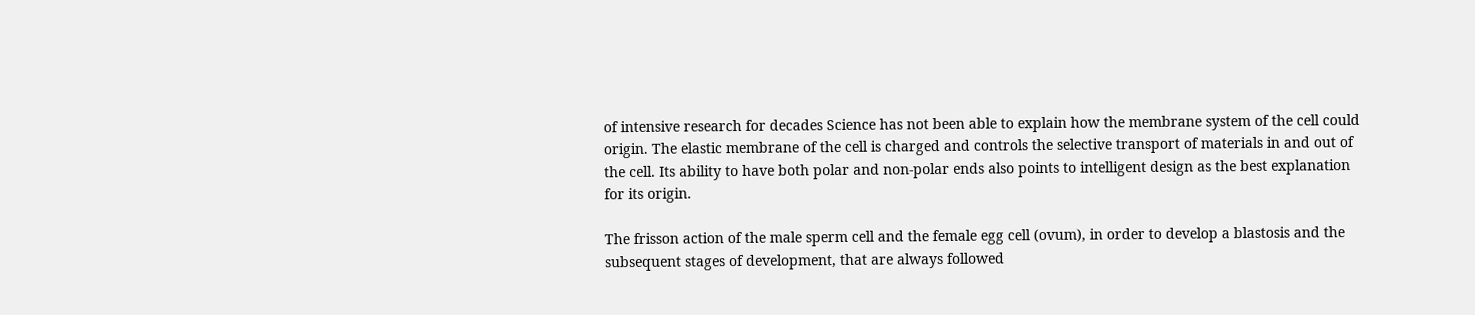of intensive research for decades Science has not been able to explain how the membrane system of the cell could origin. The elastic membrane of the cell is charged and controls the selective transport of materials in and out of the cell. Its ability to have both polar and non-polar ends also points to intelligent design as the best explanation for its origin.

The frisson action of the male sperm cell and the female egg cell (ovum), in order to develop a blastosis and the subsequent stages of development, that are always followed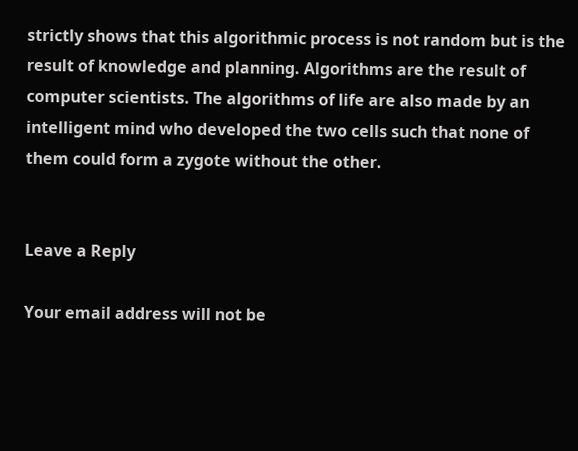strictly shows that this algorithmic process is not random but is the result of knowledge and planning. Algorithms are the result of computer scientists. The algorithms of life are also made by an intelligent mind who developed the two cells such that none of them could form a zygote without the other.


Leave a Reply

Your email address will not be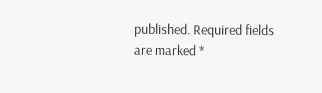published. Required fields are marked *